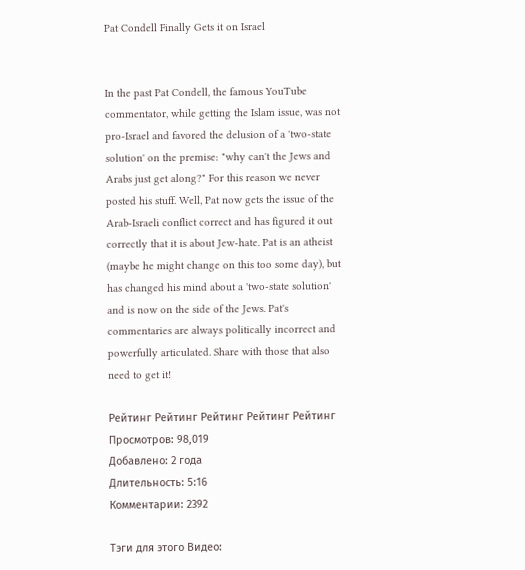Pat Condell Finally Gets it on Israel


In the past Pat Condell, the famous YouTube commentator, while getting the Islam issue, was not pro-Israel and favored the delusion of a 'two-state solution' on the premise: "why can't the Jews and Arabs just get along?" For this reason we never posted his stuff. Well, Pat now gets the issue of the Arab-Israeli conflict correct and has figured it out correctly that it is about Jew-hate. Pat is an atheist (maybe he might change on this too some day), but has changed his mind about a 'two-state solution' and is now on the side of the Jews. Pat's commentaries are always politically incorrect and powerfully articulated. Share with those that also need to get it!

Рейтинг Рейтинг Рейтинг Рейтинг Рейтинг
Просмотров: 98,019
Добавлено: 2 года
Длительность: 5:16
Комментарии: 2392

Тэги для этого Видео: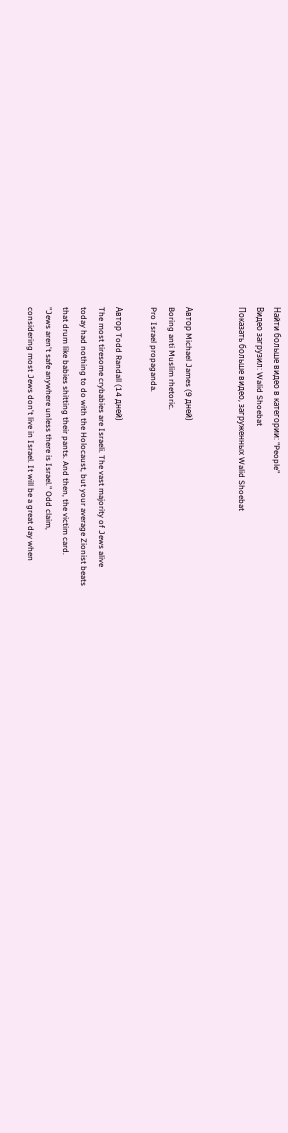Найти больше видео в категории: "People"
Видео загрузил: Walid Shoebat
Показать больше видео, загруженных Walid Shoebat


Автор Michael James (9 дней)
Boring anti Muslim rhetoric.
Pro Israel propaganda.

Автор Todd Randall (14 дней)
The most tiresome crybabies are Israeli. The vast majority of Jews alive
today had nothing to do with the Holocaust, but your average Zionist beats
that drum like babies shitting their pants. And then, the victim card.
"Jews aren't safe anywhere unless there is Israel." Odd claim,
considering most Jews don't live in Israel. It will be a great day when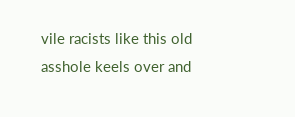vile racists like this old asshole keels over and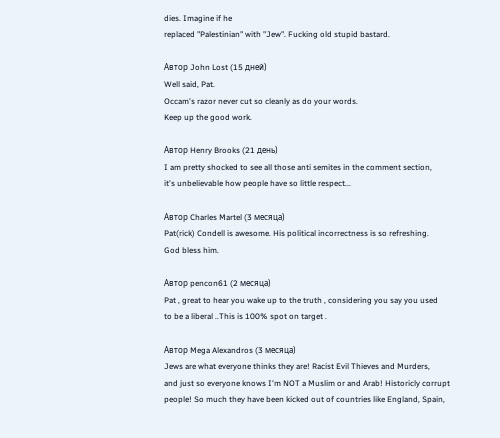dies. Imagine if he
replaced "Palestinian" with "Jew". Fucking old stupid bastard.

Автор John Lost (15 дней)
Well said, Pat.
Occam's razor never cut so cleanly as do your words.
Keep up the good work.

Автор Henry Brooks (21 день)
I am pretty shocked to see all those anti semites in the comment section,
it's unbelievable how people have so little respect...

Автор Charles Martel (3 месяца)
Pat(rick) Condell is awesome. His political incorrectness is so refreshing.
God bless him.

Автор pencon61 (2 месяца)
Pat , great to hear you wake up to the truth , considering you say you used
to be a liberal ..This is 100% spot on target .

Автор Mega Alexandros (3 месяца)
Jews are what everyone thinks they are! Racist Evil Thieves and Murders,
and just so everyone knows I'm NOT a Muslim or and Arab! Historicly corrupt
people! So much they have been kicked out of countries like England, Spain,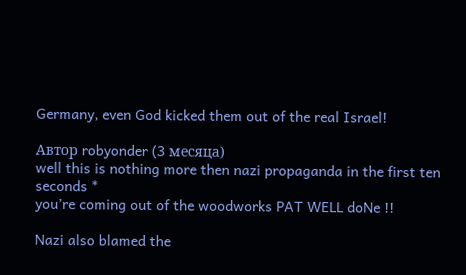Germany, even God kicked them out of the real Israel!

Автор robyonder (3 месяца)
well this is nothing more then nazi propaganda in the first ten seconds *
you’re coming out of the woodworks PAT WELL doNe !!

Nazi also blamed the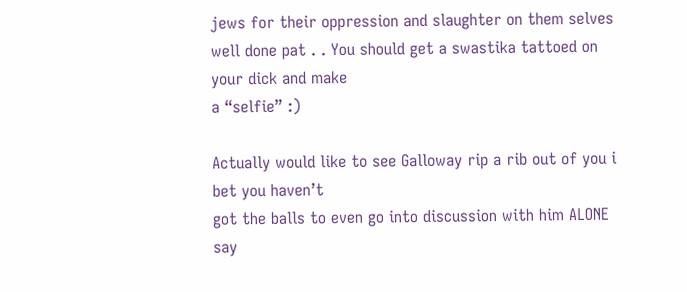jews for their oppression and slaughter on them selves
well done pat . . You should get a swastika tattoed on your dick and make
a “selfie” :)

Actually would like to see Galloway rip a rib out of you i bet you haven’t
got the balls to even go into discussion with him ALONE say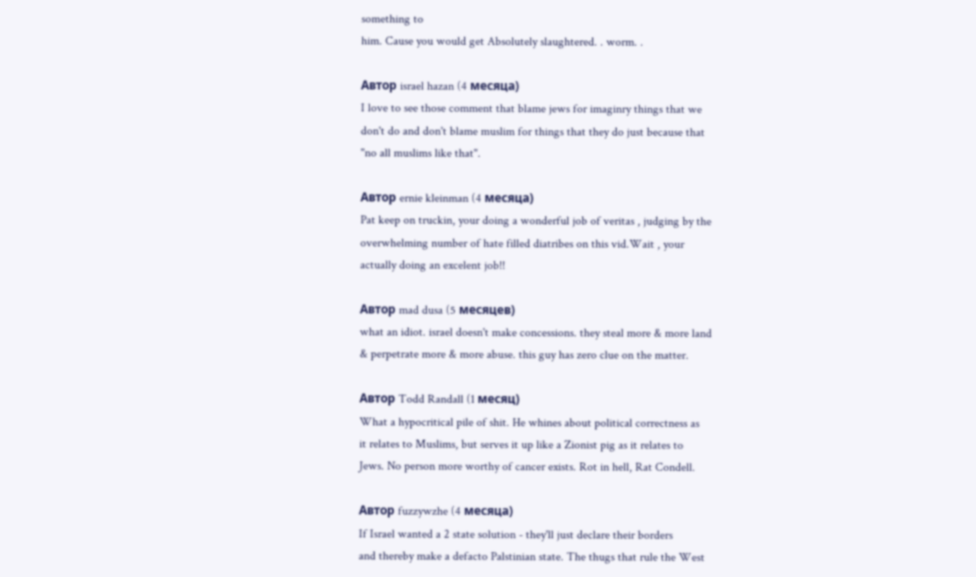something to
him. Cause you would get Absolutely slaughtered. . worm. .

Автор israel hazan (4 месяца)
I love to see those comment that blame jews for imaginry things that we
don't do and don't blame muslim for things that they do just because that
"no all muslims like that".

Автор ernie kleinman (4 месяца)
Pat keep on truckin, your doing a wonderful job of veritas , judging by the
overwhelming number of hate filled diatribes on this vid.Wait , your
actually doing an excelent job!!

Автор mad dusa (5 месяцев)
what an idiot. israel doesn't make concessions. they steal more & more land
& perpetrate more & more abuse. this guy has zero clue on the matter.

Автор Todd Randall (1 месяц)
What a hypocritical pile of shit. He whines about political correctness as
it relates to Muslims, but serves it up like a Zionist pig as it relates to
Jews. No person more worthy of cancer exists. Rot in hell, Rat Condell.

Автор fuzzywzhe (4 месяца)
If Israel wanted a 2 state solution - they'll just declare their borders
and thereby make a defacto Palstinian state. The thugs that rule the West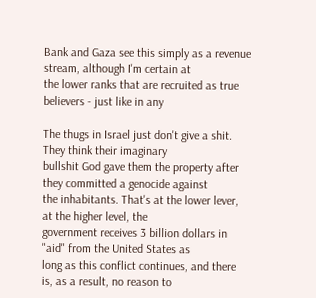Bank and Gaza see this simply as a revenue stream, although I'm certain at
the lower ranks that are recruited as true believers - just like in any

The thugs in Israel just don't give a shit. They think their imaginary
bullshit God gave them the property after they committed a genocide against
the inhabitants. That's at the lower lever, at the higher level, the
government receives 3 billion dollars in "aid" from the United States as
long as this conflict continues, and there is, as a result, no reason to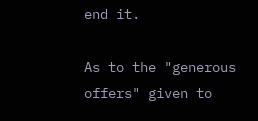end it.

As to the "generous offers" given to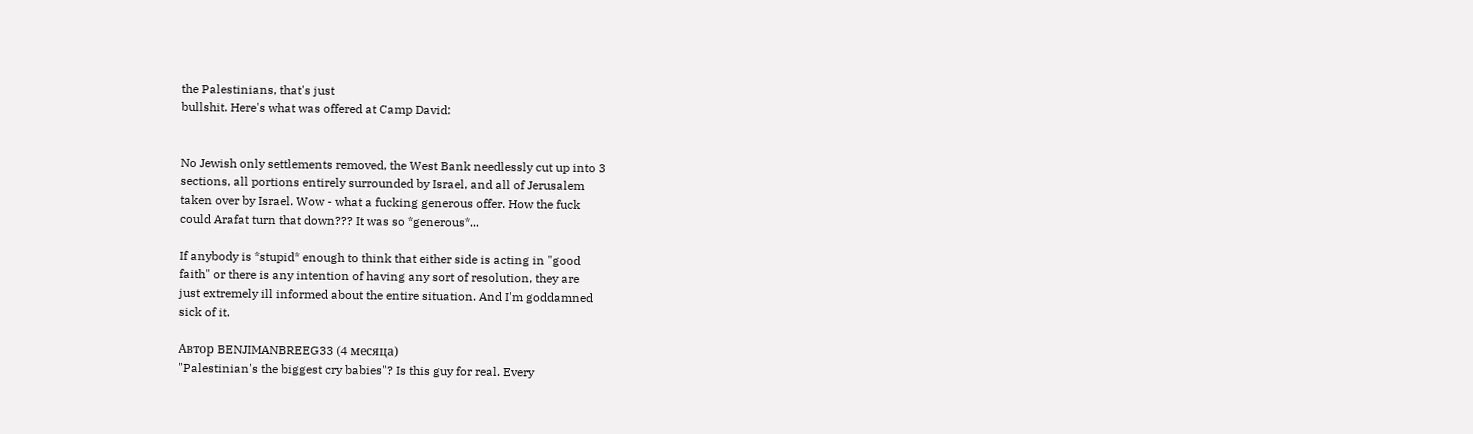the Palestinians, that's just
bullshit. Here's what was offered at Camp David:


No Jewish only settlements removed, the West Bank needlessly cut up into 3
sections, all portions entirely surrounded by Israel, and all of Jerusalem
taken over by Israel. Wow - what a fucking generous offer. How the fuck
could Arafat turn that down??? It was so *generous*...

If anybody is *stupid* enough to think that either side is acting in "good
faith" or there is any intention of having any sort of resolution, they are
just extremely ill informed about the entire situation. And I'm goddamned
sick of it.

Автор BENJIMANBREEG33 (4 месяца)
"Palestinian's the biggest cry babies"? Is this guy for real. Every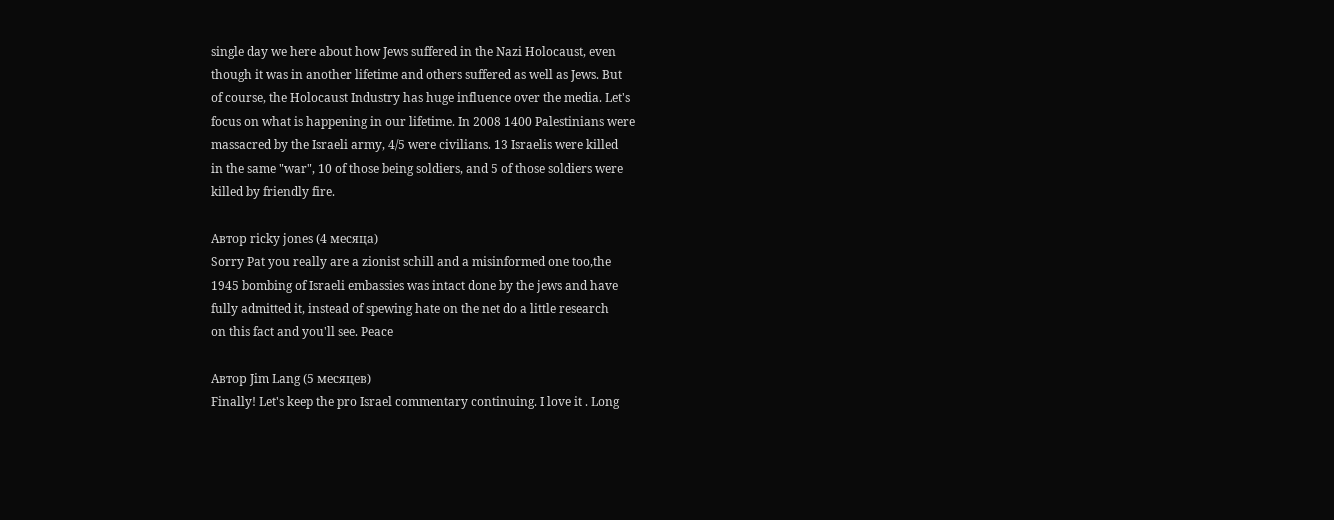single day we here about how Jews suffered in the Nazi Holocaust, even
though it was in another lifetime and others suffered as well as Jews. But
of course, the Holocaust Industry has huge influence over the media. Let's
focus on what is happening in our lifetime. In 2008 1400 Palestinians were
massacred by the Israeli army, 4/5 were civilians. 13 Israelis were killed
in the same "war", 10 of those being soldiers, and 5 of those soldiers were
killed by friendly fire.

Автор ricky jones (4 месяца)
Sorry Pat you really are a zionist schill and a misinformed one too,the
1945 bombing of Israeli embassies was intact done by the jews and have
fully admitted it, instead of spewing hate on the net do a little research
on this fact and you'll see. Peace

Автор Jim Lang (5 месяцев)
Finally! Let's keep the pro Israel commentary continuing. I love it . Long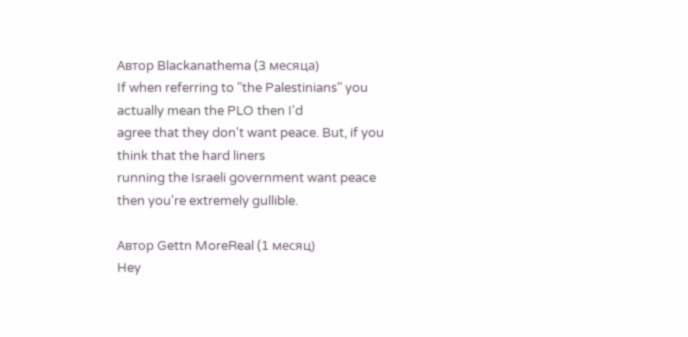Автор Blackanathema (3 месяца)
If when referring to "the Palestinians" you actually mean the PLO then I'd
agree that they don't want peace. But, if you think that the hard liners
running the Israeli government want peace then you're extremely gullible.

Автор Gettn MoreReal (1 месяц)
Hey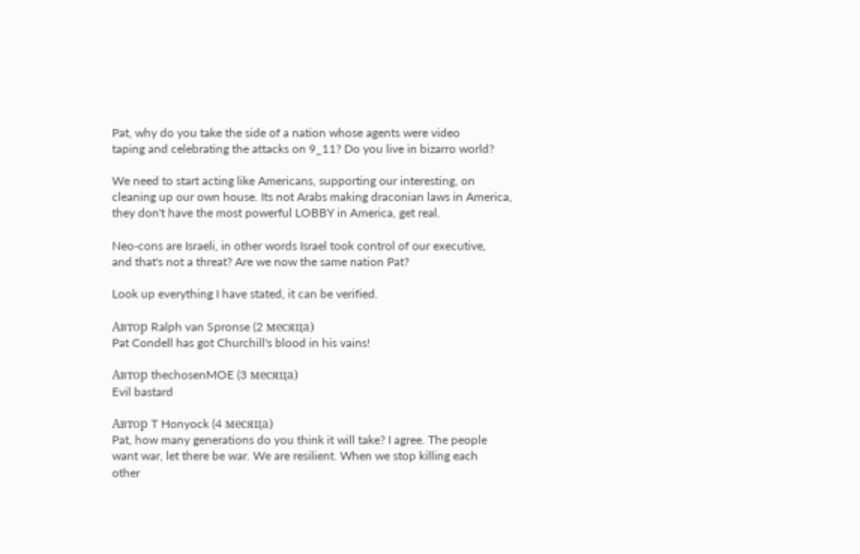Pat, why do you take the side of a nation whose agents were video
taping and celebrating the attacks on 9_11? Do you live in bizarro world?

We need to start acting like Americans, supporting our interesting, on
cleaning up our own house. Its not Arabs making draconian laws in America,
they don't have the most powerful LOBBY in America, get real.

Neo-cons are Israeli, in other words Israel took control of our executive,
and that's not a threat? Are we now the same nation Pat?

Look up everything I have stated, it can be verified.

Автор Ralph van Spronse (2 месяца)
Pat Condell has got Churchill's blood in his vains!

Автор thechosenMOE (3 месяца)
Evil bastard

Автор T Honyock (4 месяца)
Pat, how many generations do you think it will take? I agree. The people
want war, let there be war. We are resilient. When we stop killing each
other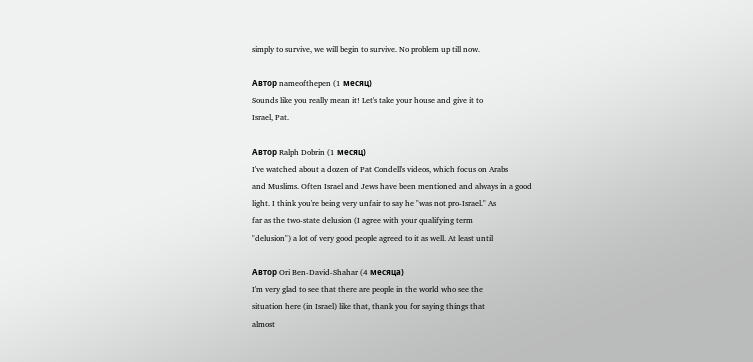simply to survive, we will begin to survive. No problem up till now.

Автор nameofthepen (1 месяц)
Sounds like you really mean it! Let's take your house and give it to
Israel, Pat.

Автор Ralph Dobrin (1 месяц)
I've watched about a dozen of Pat Condell's videos, which focus on Arabs
and Muslims. Often Israel and Jews have been mentioned and always in a good
light. I think you're being very unfair to say he "was not pro-Israel." As
far as the two-state delusion (I agree with your qualifying term
"delusion") a lot of very good people agreed to it as well. At least until

Автор Ori Ben-David-Shahar (4 месяца)
I'm very glad to see that there are people in the world who see the
situation here (in Israel) like that, thank you for saying things that
almost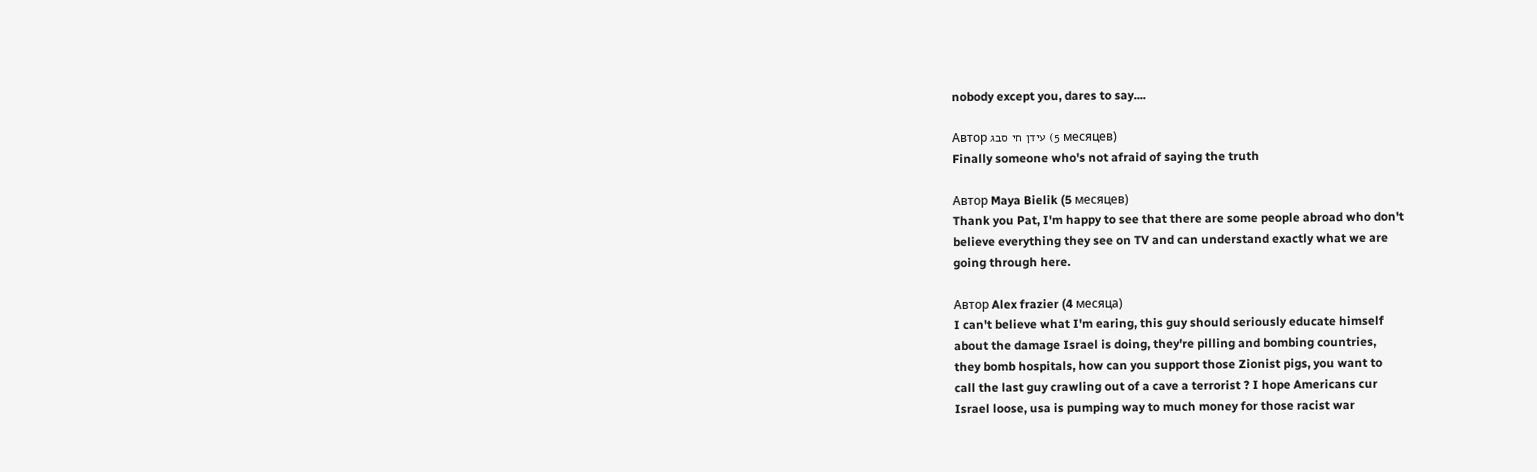nobody except you, dares to say....

Автор עידן חי סבג (5 месяцев)
Finally someone who's not afraid of saying the truth

Автор Maya Bielik (5 месяцев)
Thank you Pat, I'm happy to see that there are some people abroad who don't
believe everything they see on TV and can understand exactly what we are
going through here.

Автор Alex frazier (4 месяца)
I can't believe what I'm earing, this guy should seriously educate himself
about the damage Israel is doing, they're pilling and bombing countries,
they bomb hospitals, how can you support those Zionist pigs, you want to
call the last guy crawling out of a cave a terrorist ? I hope Americans cur
Israel loose, usa is pumping way to much money for those racist war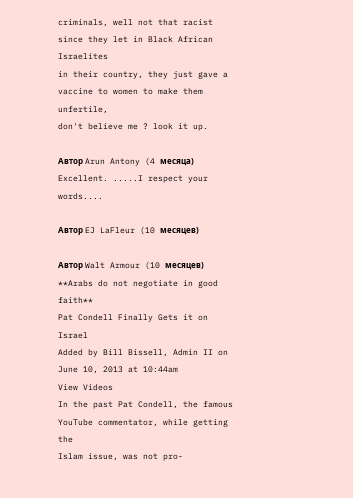criminals, well not that racist since they let in Black African Israelites
in their country, they just gave a vaccine to women to make them unfertile,
don't believe me ? look it up.

Автор Arun Antony (4 месяца)
Excellent. .....I respect your words....

Автор EJ LaFleur (10 месяцев)

Автор Walt Armour (10 месяцев)
**Arabs do not negotiate in good faith**
Pat Condell Finally Gets it on Israel
Added by Bill Bissell, Admin II on June 10, 2013 at 10:44am
View Videos
In the past Pat Condell, the famous YouTube commentator, while getting the
Islam issue, was not pro-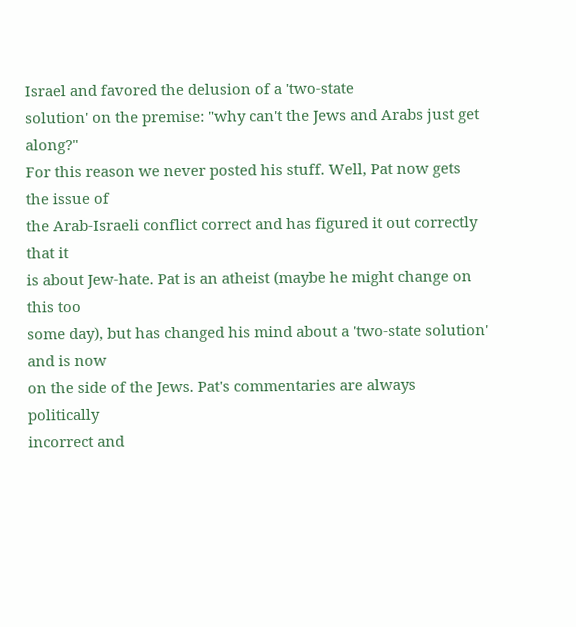Israel and favored the delusion of a 'two-state
solution' on the premise: "why can't the Jews and Arabs just get along?"
For this reason we never posted his stuff. Well, Pat now gets the issue of
the Arab-Israeli conflict correct and has figured it out correctly that it
is about Jew-hate. Pat is an atheist (maybe he might change on this too
some day), but has changed his mind about a 'two-state solution' and is now
on the side of the Jews. Pat's commentaries are always politically
incorrect and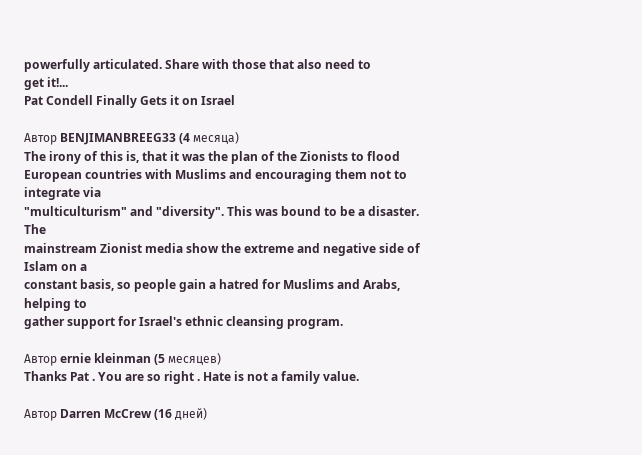powerfully articulated. Share with those that also need to
get it!...
Pat Condell Finally Gets it on Israel

Автор BENJIMANBREEG33 (4 месяца)
The irony of this is, that it was the plan of the Zionists to flood
European countries with Muslims and encouraging them not to integrate via
"multiculturism" and "diversity". This was bound to be a disaster. The
mainstream Zionist media show the extreme and negative side of Islam on a
constant basis, so people gain a hatred for Muslims and Arabs, helping to
gather support for Israel's ethnic cleansing program.

Автор ernie kleinman (5 месяцев)
Thanks Pat . You are so right . Hate is not a family value.

Автор Darren McCrew (16 дней)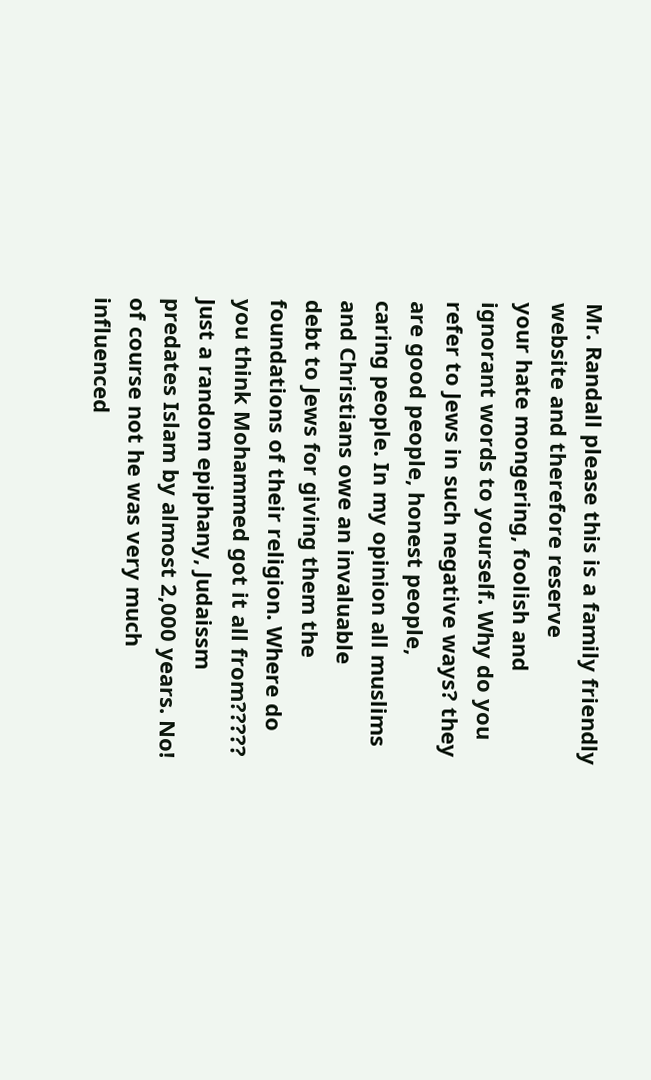Mr. Randall please this is a family friendly website and therefore reserve
your hate mongering, foolish and ignorant words to yourself. Why do you
refer to Jews in such negative ways? they are good people, honest people,
caring people. In my opinion all muslims and Christians owe an invaluable
debt to Jews for giving them the foundations of their religion. Where do
you think Mohammed got it all from????? Just a random epiphany, Judaissm
predates Islam by almost 2,000 years. No! of course not he was very much
influenced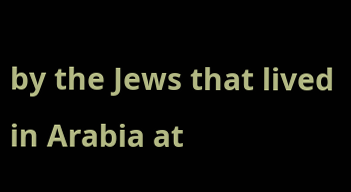by the Jews that lived in Arabia at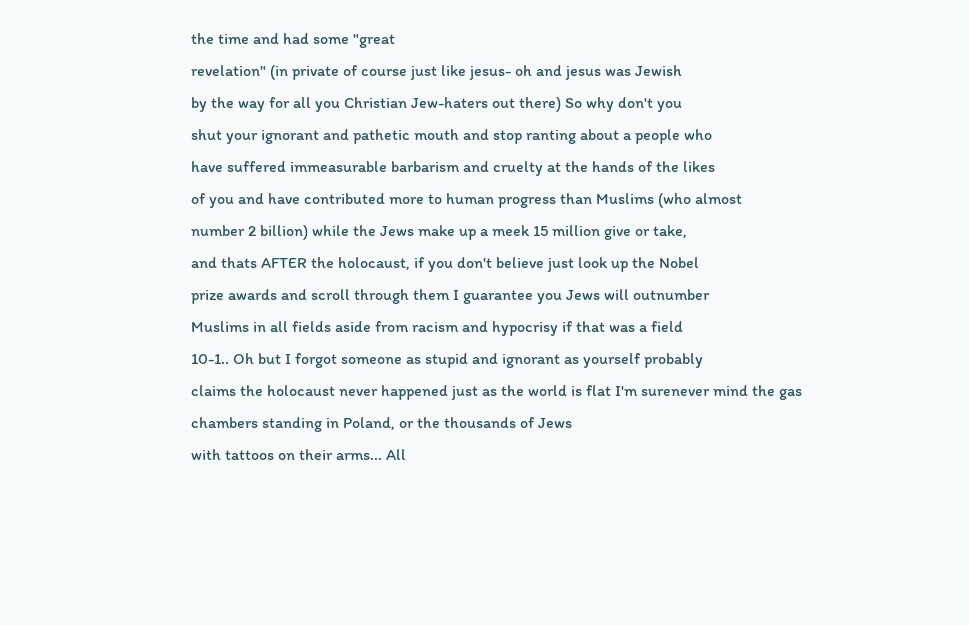the time and had some "great
revelation" (in private of course just like jesus- oh and jesus was Jewish
by the way for all you Christian Jew-haters out there) So why don't you
shut your ignorant and pathetic mouth and stop ranting about a people who
have suffered immeasurable barbarism and cruelty at the hands of the likes
of you and have contributed more to human progress than Muslims (who almost
number 2 billion) while the Jews make up a meek 15 million give or take,
and thats AFTER the holocaust, if you don't believe just look up the Nobel
prize awards and scroll through them I guarantee you Jews will outnumber
Muslims in all fields aside from racism and hypocrisy if that was a field
10-1.. Oh but I forgot someone as stupid and ignorant as yourself probably
claims the holocaust never happened just as the world is flat I'm surenever mind the gas chambers standing in Poland, or the thousands of Jews
with tattoos on their arms... All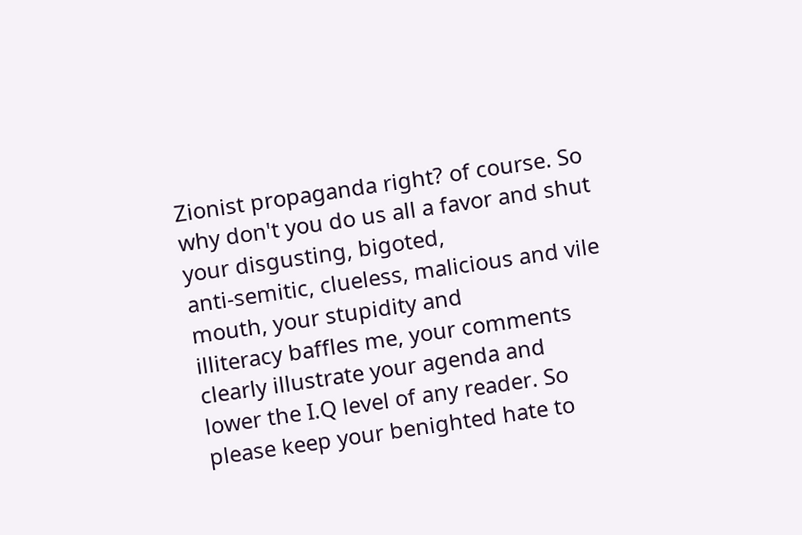Zionist propaganda right? of course. So
why don't you do us all a favor and shut your disgusting, bigoted,
anti-semitic, clueless, malicious and vile mouth, your stupidity and
illiteracy baffles me, your comments clearly illustrate your agenda and
lower the I.Q level of any reader. So please keep your benighted hate to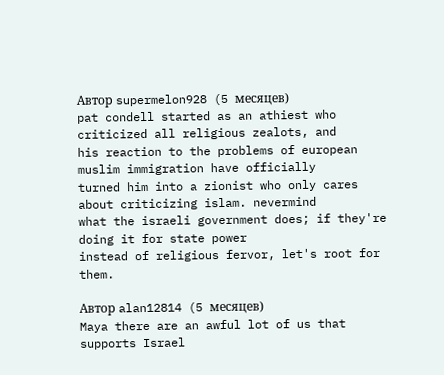Автор supermelon928 (5 месяцев)
pat condell started as an athiest who criticized all religious zealots, and
his reaction to the problems of european muslim immigration have officially
turned him into a zionist who only cares about criticizing islam. nevermind
what the israeli government does; if they're doing it for state power
instead of religious fervor, let's root for them.

Автор alan12814 (5 месяцев)
Maya there are an awful lot of us that supports Israel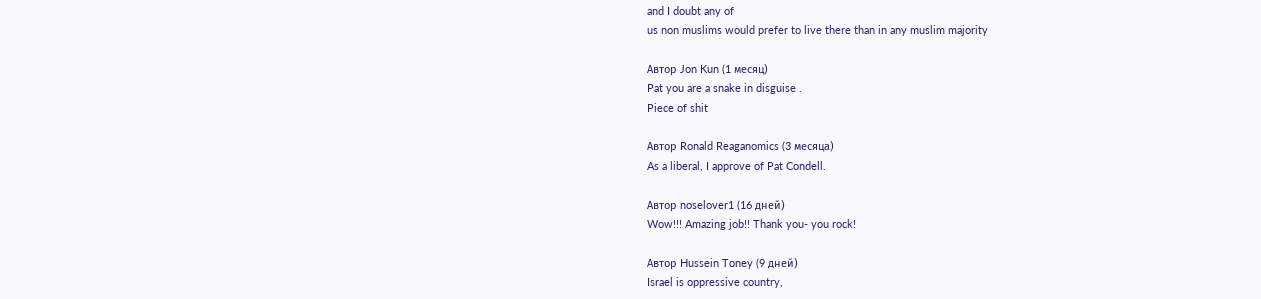and I doubt any of
us non muslims would prefer to live there than in any muslim majority

Автор Jon Kun (1 месяц)
Pat you are a snake in disguise .
Piece of shit

Автор Ronald Reaganomics (3 месяца)
As a liberal, I approve of Pat Condell.

Автор noselover1 (16 дней)
Wow!!! Amazing job!! Thank you- you rock!

Автор Hussein Toney (9 дней)
Israel is oppressive country,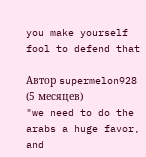you make yourself fool to defend that

Автор supermelon928 (5 месяцев)
"we need to do the arabs a huge favor, and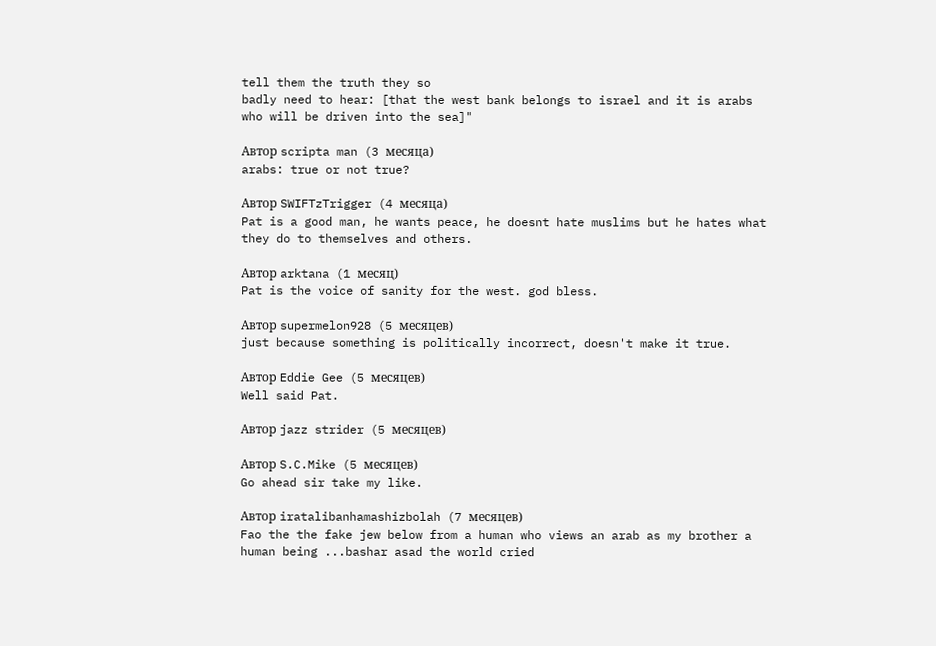tell them the truth they so
badly need to hear: [that the west bank belongs to israel and it is arabs
who will be driven into the sea]"

Автор scripta man (3 месяца)
arabs: true or not true?

Автор SWIFTzTrigger (4 месяца)
Pat is a good man, he wants peace, he doesnt hate muslims but he hates what
they do to themselves and others.

Автор arktana (1 месяц)
Pat is the voice of sanity for the west. god bless.

Автор supermelon928 (5 месяцев)
just because something is politically incorrect, doesn't make it true.

Автор Eddie Gee (5 месяцев)
Well said Pat.

Автор jazz strider (5 месяцев)

Автор S.C.Mike (5 месяцев)
Go ahead sir take my like.

Автор iratalibanhamashizbolah (7 месяцев)
Fao the the fake jew below from a human who views an arab as my brother a
human being ...bashar asad the world cried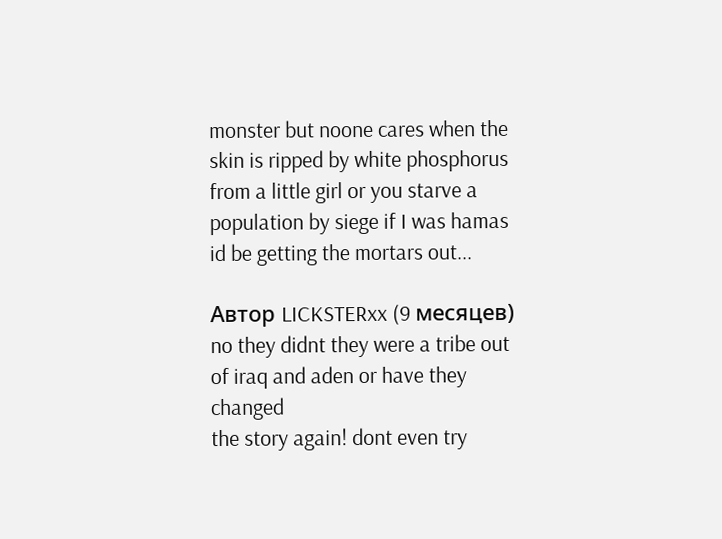monster but noone cares when the
skin is ripped by white phosphorus from a little girl or you starve a
population by siege if I was hamas id be getting the mortars out...

Автор LICKSTERxx (9 месяцев)
no they didnt they were a tribe out of iraq and aden or have they changed
the story again! dont even try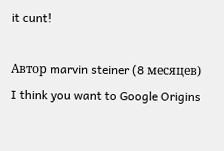it cunt!

Автор marvin steiner (8 месяцев)
I think you want to Google Origins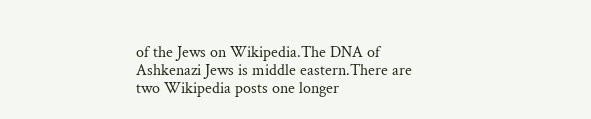of the Jews on Wikipedia.The DNA of
Ashkenazi Jews is middle eastern.There are two Wikipedia posts one longer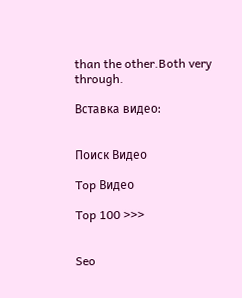than the other.Both very through.

Вставка видео:


Поиск Видео

Top Видео

Top 100 >>>


Seo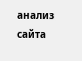анализ сайта